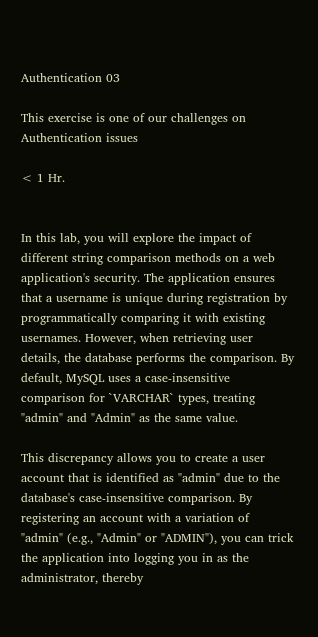Authentication 03

This exercise is one of our challenges on Authentication issues

< 1 Hr.


In this lab, you will explore the impact of different string comparison methods on a web application's security. The application ensures that a username is unique during registration by programmatically comparing it with existing usernames. However, when retrieving user details, the database performs the comparison. By default, MySQL uses a case-insensitive comparison for `VARCHAR` types, treating "admin" and "Admin" as the same value.

This discrepancy allows you to create a user account that is identified as "admin" due to the database's case-insensitive comparison. By registering an account with a variation of "admin" (e.g., "Admin" or "ADMIN"), you can trick the application into logging you in as the administrator, thereby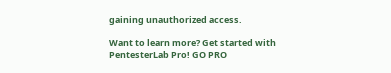gaining unauthorized access.

Want to learn more? Get started with PentesterLab Pro! GO PRO